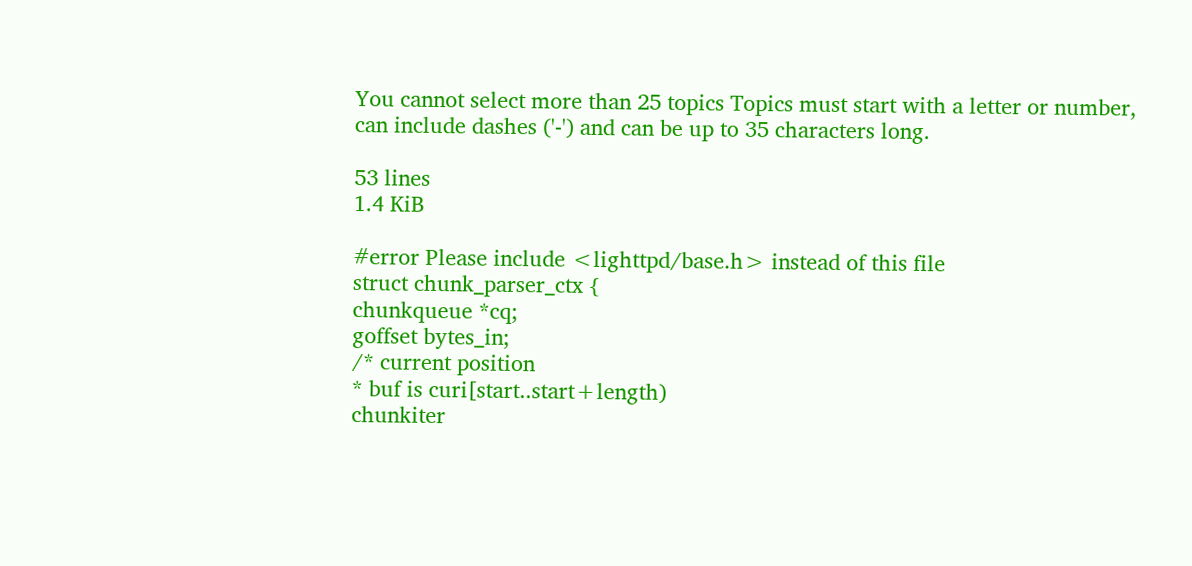You cannot select more than 25 topics Topics must start with a letter or number, can include dashes ('-') and can be up to 35 characters long.

53 lines
1.4 KiB

#error Please include <lighttpd/base.h> instead of this file
struct chunk_parser_ctx {
chunkqueue *cq;
goffset bytes_in;
/* current position
* buf is curi[start..start+length)
chunkiter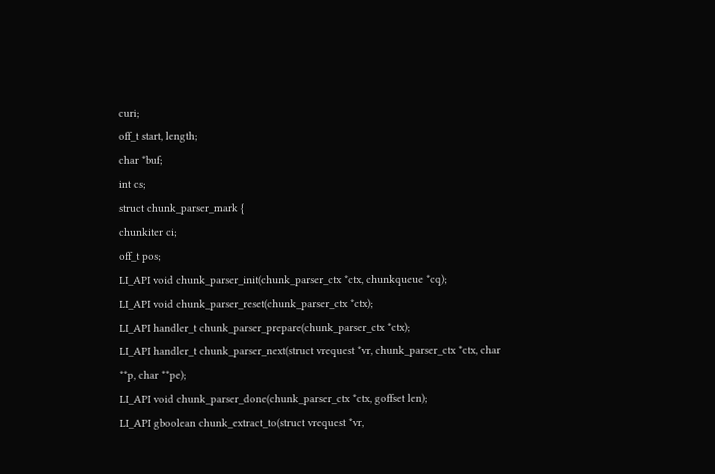curi;
off_t start, length;
char *buf;
int cs;
struct chunk_parser_mark {
chunkiter ci;
off_t pos;
LI_API void chunk_parser_init(chunk_parser_ctx *ctx, chunkqueue *cq);
LI_API void chunk_parser_reset(chunk_parser_ctx *ctx);
LI_API handler_t chunk_parser_prepare(chunk_parser_ctx *ctx);
LI_API handler_t chunk_parser_next(struct vrequest *vr, chunk_parser_ctx *ctx, char **p, char **pe);
LI_API void chunk_parser_done(chunk_parser_ctx *ctx, goffset len);
LI_API gboolean chunk_extract_to(struct vrequest *vr,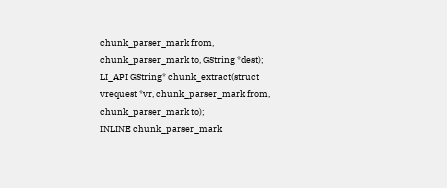chunk_parser_mark from, chunk_parser_mark to, GString *dest);
LI_API GString* chunk_extract(struct vrequest *vr, chunk_parser_mark from, chunk_parser_mark to);
INLINE chunk_parser_mark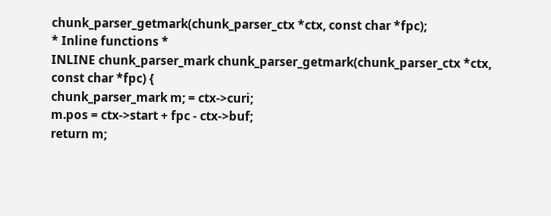chunk_parser_getmark(chunk_parser_ctx *ctx, const char *fpc);
* Inline functions *
INLINE chunk_parser_mark chunk_parser_getmark(chunk_parser_ctx *ctx, const char *fpc) {
chunk_parser_mark m; = ctx->curi;
m.pos = ctx->start + fpc - ctx->buf;
return m;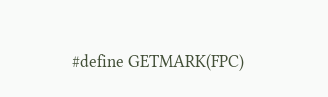#define GETMARK(FPC)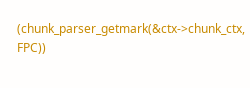(chunk_parser_getmark(&ctx->chunk_ctx, FPC))